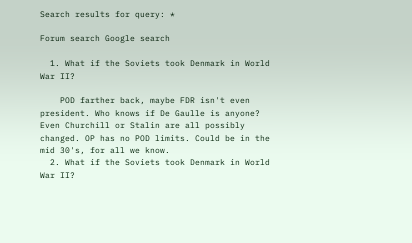Search results for query: *

Forum search Google search

  1. What if the Soviets took Denmark in World War II?

    POD farther back, maybe FDR isn't even president. Who knows if De Gaulle is anyone? Even Churchill or Stalin are all possibly changed. OP has no POD limits. Could be in the mid 30's, for all we know.
  2. What if the Soviets took Denmark in World War II?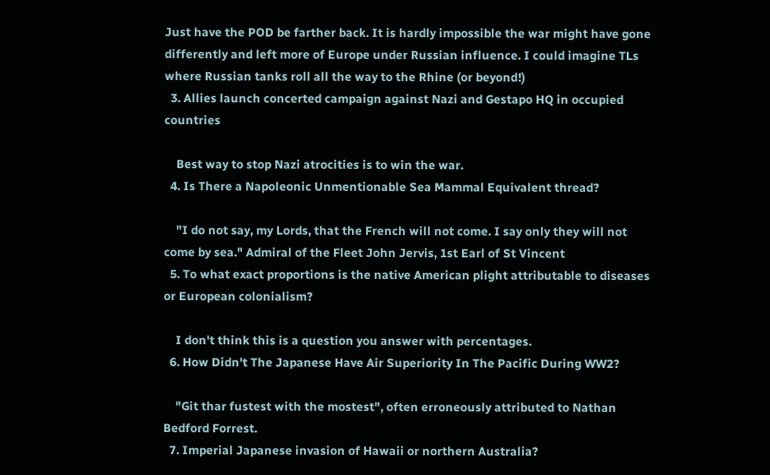Just have the POD be farther back. It is hardly impossible the war might have gone differently and left more of Europe under Russian influence. I could imagine TLs where Russian tanks roll all the way to the Rhine (or beyond!)
  3. Allies launch concerted campaign against Nazi and Gestapo HQ in occupied countries

    Best way to stop Nazi atrocities is to win the war.
  4. Is There a Napoleonic Unmentionable Sea Mammal Equivalent thread?

    "I do not say, my Lords, that the French will not come. I say only they will not come by sea." Admiral of the Fleet John Jervis, 1st Earl of St Vincent
  5. To what exact proportions is the native American plight attributable to diseases or European colonialism?

    I don't think this is a question you answer with percentages.
  6. How Didn't The Japanese Have Air Superiority In The Pacific During WW2?

    "Git thar fustest with the mostest", often erroneously attributed to Nathan Bedford Forrest.
  7. Imperial Japanese invasion of Hawaii or northern Australia?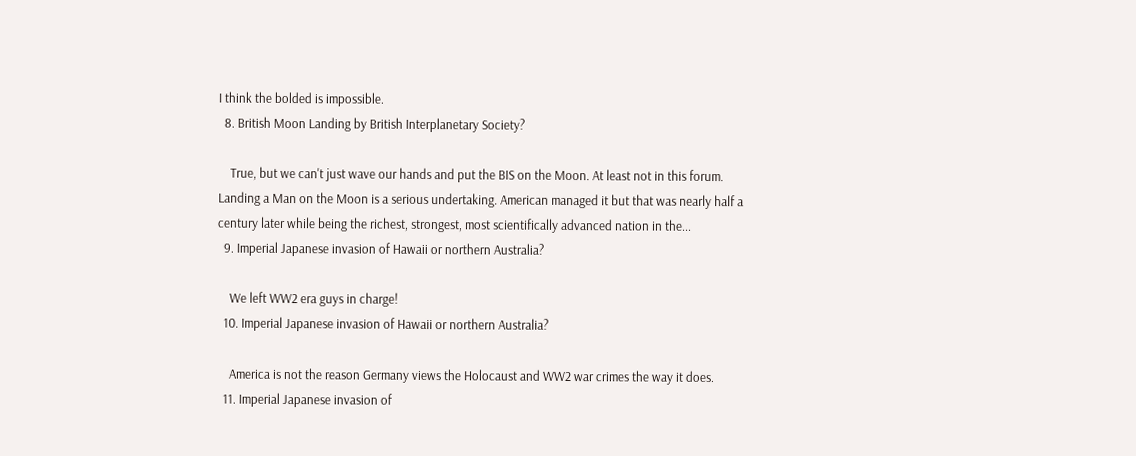I think the bolded is impossible.
  8. British Moon Landing by British Interplanetary Society?

    True, but we can't just wave our hands and put the BIS on the Moon. At least not in this forum. Landing a Man on the Moon is a serious undertaking. American managed it but that was nearly half a century later while being the richest, strongest, most scientifically advanced nation in the...
  9. Imperial Japanese invasion of Hawaii or northern Australia?

    We left WW2 era guys in charge!
  10. Imperial Japanese invasion of Hawaii or northern Australia?

    America is not the reason Germany views the Holocaust and WW2 war crimes the way it does.
  11. Imperial Japanese invasion of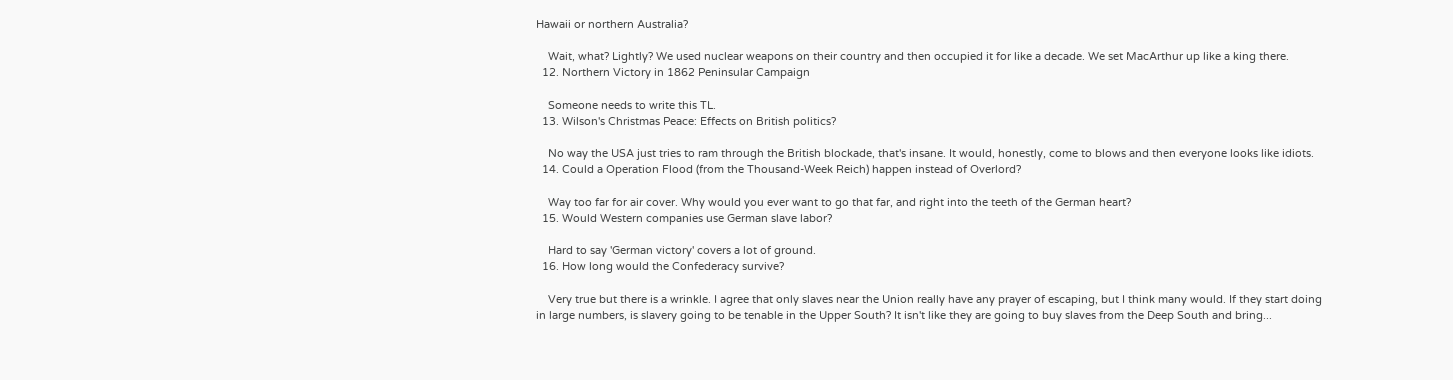Hawaii or northern Australia?

    Wait, what? Lightly? We used nuclear weapons on their country and then occupied it for like a decade. We set MacArthur up like a king there.
  12. Northern Victory in 1862 Peninsular Campaign

    Someone needs to write this TL.
  13. Wilson's Christmas Peace: Effects on British politics?

    No way the USA just tries to ram through the British blockade, that's insane. It would, honestly, come to blows and then everyone looks like idiots.
  14. Could a Operation Flood (from the Thousand-Week Reich) happen instead of Overlord?

    Way too far for air cover. Why would you ever want to go that far, and right into the teeth of the German heart?
  15. Would Western companies use German slave labor?

    Hard to say 'German victory' covers a lot of ground.
  16. How long would the Confederacy survive?

    Very true but there is a wrinkle. I agree that only slaves near the Union really have any prayer of escaping, but I think many would. If they start doing in large numbers, is slavery going to be tenable in the Upper South? It isn't like they are going to buy slaves from the Deep South and bring...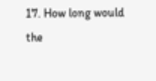17. How long would the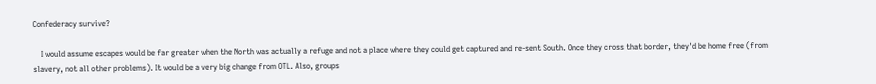Confederacy survive?

    I would assume escapes would be far greater when the North was actually a refuge and not a place where they could get captured and re-sent South. Once they cross that border, they'd be home free (from slavery, not all other problems). It would be a very big change from OTL. Also, groups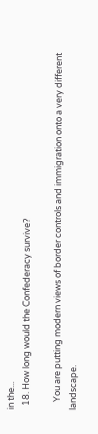in the...
  18. How long would the Confederacy survive?

    You are putting modern views of border controls and immigration onto a very different landscape.